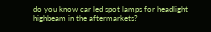do you know car led spot lamps for headlight highbeam in the aftermarkets?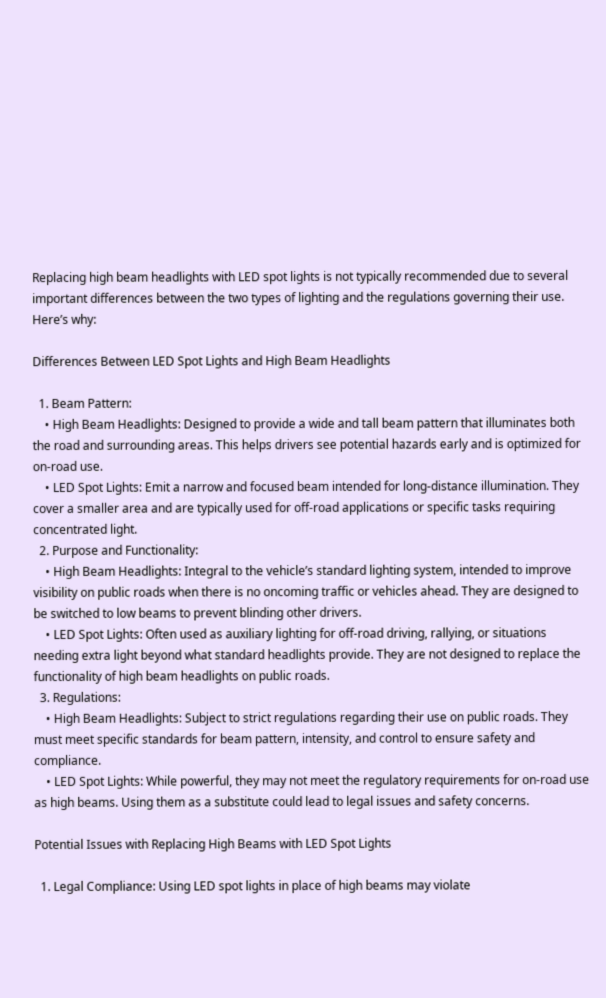Replacing high beam headlights with LED spot lights is not typically recommended due to several important differences between the two types of lighting and the regulations governing their use. Here’s why:

Differences Between LED Spot Lights and High Beam Headlights

  1. Beam Pattern:
    • High Beam Headlights: Designed to provide a wide and tall beam pattern that illuminates both the road and surrounding areas. This helps drivers see potential hazards early and is optimized for on-road use.
    • LED Spot Lights: Emit a narrow and focused beam intended for long-distance illumination. They cover a smaller area and are typically used for off-road applications or specific tasks requiring concentrated light.
  2. Purpose and Functionality:
    • High Beam Headlights: Integral to the vehicle’s standard lighting system, intended to improve visibility on public roads when there is no oncoming traffic or vehicles ahead. They are designed to be switched to low beams to prevent blinding other drivers.
    • LED Spot Lights: Often used as auxiliary lighting for off-road driving, rallying, or situations needing extra light beyond what standard headlights provide. They are not designed to replace the functionality of high beam headlights on public roads.
  3. Regulations:
    • High Beam Headlights: Subject to strict regulations regarding their use on public roads. They must meet specific standards for beam pattern, intensity, and control to ensure safety and compliance.
    • LED Spot Lights: While powerful, they may not meet the regulatory requirements for on-road use as high beams. Using them as a substitute could lead to legal issues and safety concerns.

Potential Issues with Replacing High Beams with LED Spot Lights

  1. Legal Compliance: Using LED spot lights in place of high beams may violate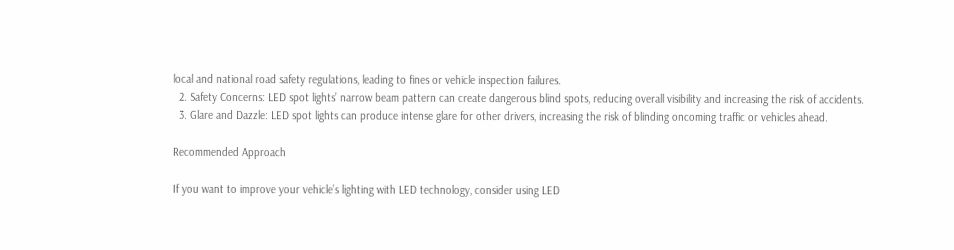local and national road safety regulations, leading to fines or vehicle inspection failures.
  2. Safety Concerns: LED spot lights’ narrow beam pattern can create dangerous blind spots, reducing overall visibility and increasing the risk of accidents.
  3. Glare and Dazzle: LED spot lights can produce intense glare for other drivers, increasing the risk of blinding oncoming traffic or vehicles ahead.

Recommended Approach

If you want to improve your vehicle’s lighting with LED technology, consider using LED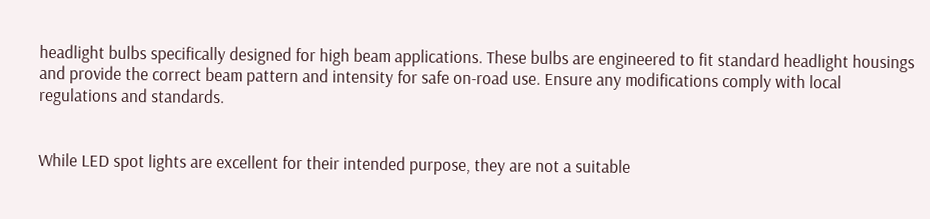headlight bulbs specifically designed for high beam applications. These bulbs are engineered to fit standard headlight housings and provide the correct beam pattern and intensity for safe on-road use. Ensure any modifications comply with local regulations and standards.


While LED spot lights are excellent for their intended purpose, they are not a suitable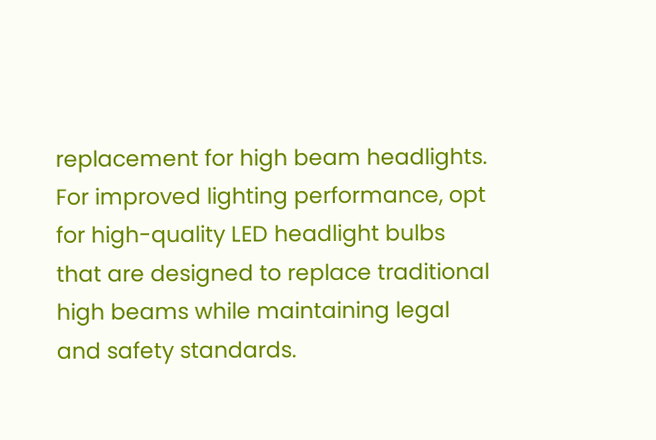replacement for high beam headlights. For improved lighting performance, opt for high-quality LED headlight bulbs that are designed to replace traditional high beams while maintaining legal and safety standards.